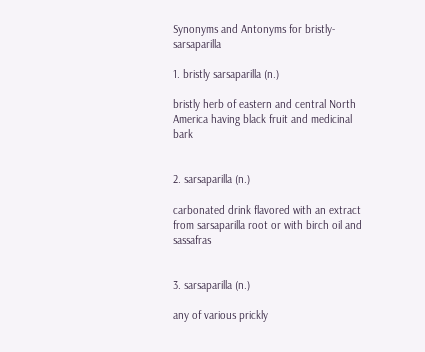Synonyms and Antonyms for bristly-sarsaparilla

1. bristly sarsaparilla (n.)

bristly herb of eastern and central North America having black fruit and medicinal bark


2. sarsaparilla (n.)

carbonated drink flavored with an extract from sarsaparilla root or with birch oil and sassafras


3. sarsaparilla (n.)

any of various prickly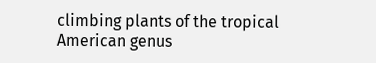climbing plants of the tropical American genus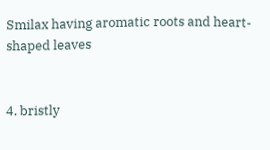Smilax having aromatic roots and heart-shaped leaves


4. bristly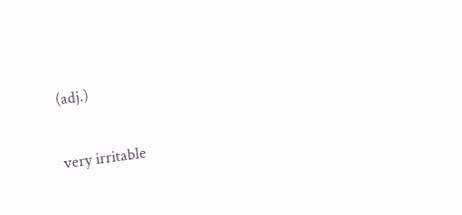(adj.)

very irritable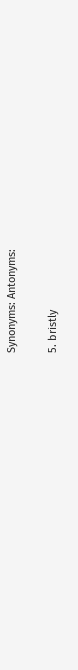Synonyms: Antonyms:

5. bristly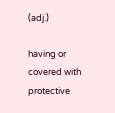(adj.)

having or covered with protective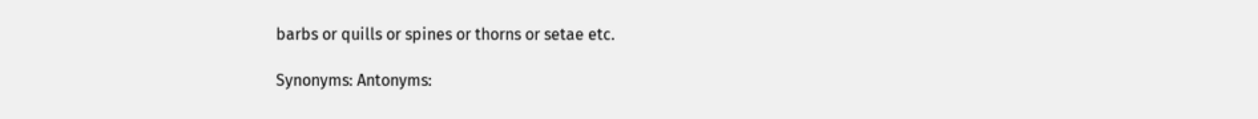barbs or quills or spines or thorns or setae etc.

Synonyms: Antonyms: